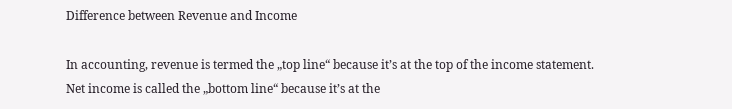Difference between Revenue and Income

In accounting, revenue is termed the „top line“ because it’s at the top of the income statement. Net income is called the „bottom line“ because it’s at the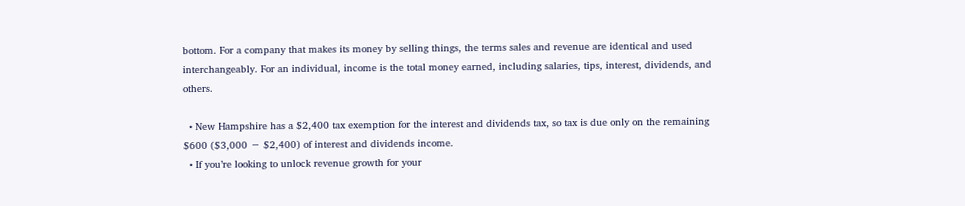bottom. For a company that makes its money by selling things, the terms sales and revenue are identical and used interchangeably. For an individual, income is the total money earned, including salaries, tips, interest, dividends, and others.

  • New Hampshire has a $2,400 tax exemption for the interest and dividends tax, so tax is due only on the remaining $600 ($3,000 − $2,400) of interest and dividends income.
  • If you’re looking to unlock revenue growth for your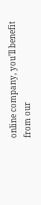online company, you’ll benefit from our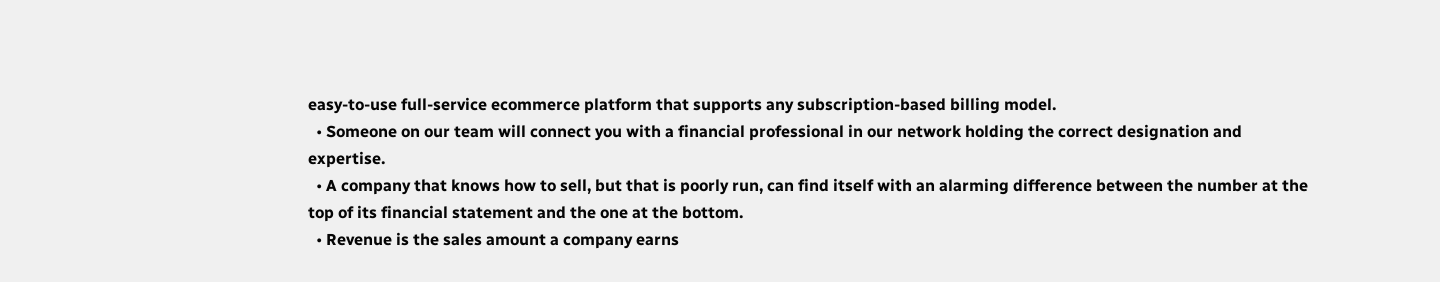easy-to-use full-service ecommerce platform that supports any subscription-based billing model.
  • Someone on our team will connect you with a financial professional in our network holding the correct designation and expertise.
  • A company that knows how to sell, but that is poorly run, can find itself with an alarming difference between the number at the top of its financial statement and the one at the bottom.
  • Revenue is the sales amount a company earns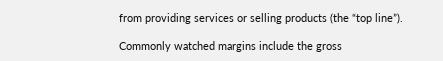from providing services or selling products (the “top line”).

Commonly watched margins include the gross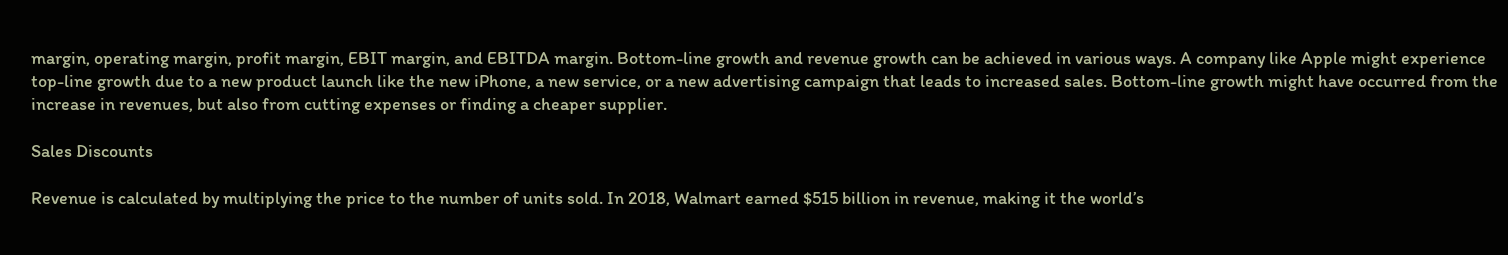margin, operating margin, profit margin, EBIT margin, and EBITDA margin. Bottom-line growth and revenue growth can be achieved in various ways. A company like Apple might experience top-line growth due to a new product launch like the new iPhone, a new service, or a new advertising campaign that leads to increased sales. Bottom-line growth might have occurred from the increase in revenues, but also from cutting expenses or finding a cheaper supplier.

Sales Discounts

Revenue is calculated by multiplying the price to the number of units sold. In 2018, Walmart earned $515 billion in revenue, making it the world’s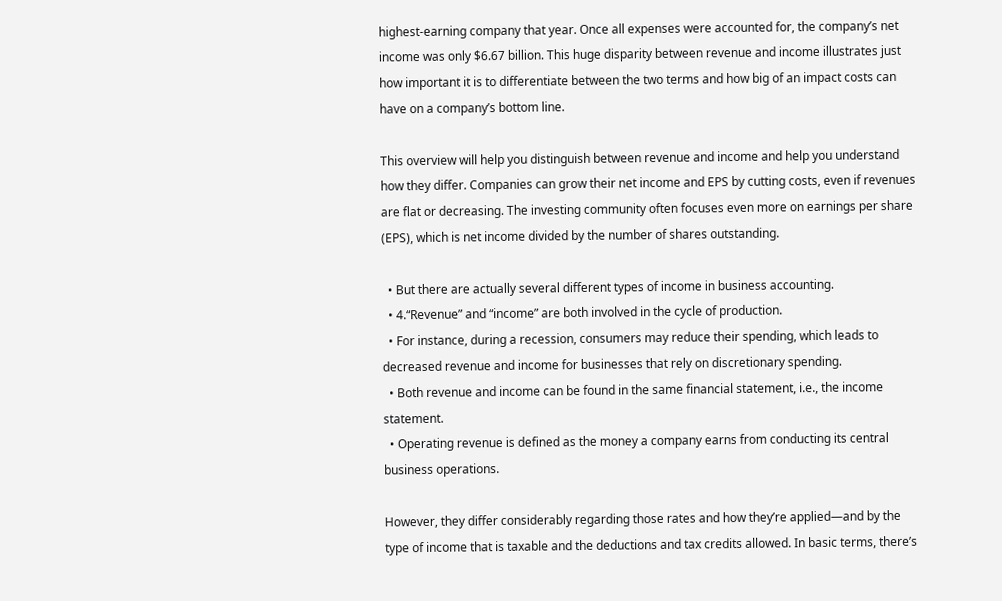highest-earning company that year. Once all expenses were accounted for, the company’s net income was only $6.67 billion. This huge disparity between revenue and income illustrates just how important it is to differentiate between the two terms and how big of an impact costs can have on a company’s bottom line.

This overview will help you distinguish between revenue and income and help you understand how they differ. Companies can grow their net income and EPS by cutting costs, even if revenues are flat or decreasing. The investing community often focuses even more on earnings per share (EPS), which is net income divided by the number of shares outstanding.

  • But there are actually several different types of income in business accounting.
  • 4.“Revenue” and “income” are both involved in the cycle of production.
  • For instance, during a recession, consumers may reduce their spending, which leads to decreased revenue and income for businesses that rely on discretionary spending.
  • Both revenue and income can be found in the same financial statement, i.e., the income statement.
  • Operating revenue is defined as the money a company earns from conducting its central business operations.

However, they differ considerably regarding those rates and how they’re applied—and by the type of income that is taxable and the deductions and tax credits allowed. In basic terms, there’s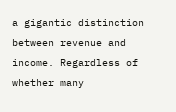a gigantic distinction between revenue and income. Regardless of whether many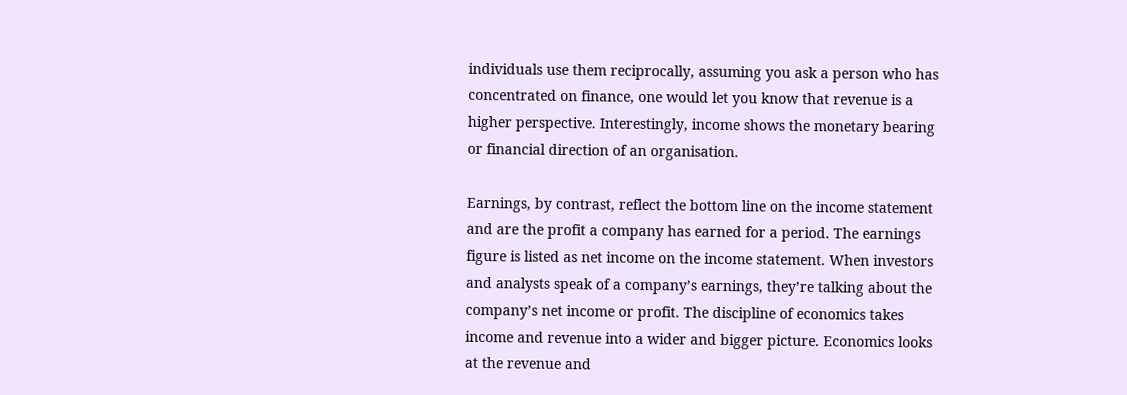individuals use them reciprocally, assuming you ask a person who has concentrated on finance, one would let you know that revenue is a higher perspective. Interestingly, income shows the monetary bearing or financial direction of an organisation.

Earnings, by contrast, reflect the bottom line on the income statement and are the profit a company has earned for a period. The earnings figure is listed as net income on the income statement. When investors and analysts speak of a company’s earnings, they’re talking about the company’s net income or profit. The discipline of economics takes income and revenue into a wider and bigger picture. Economics looks at the revenue and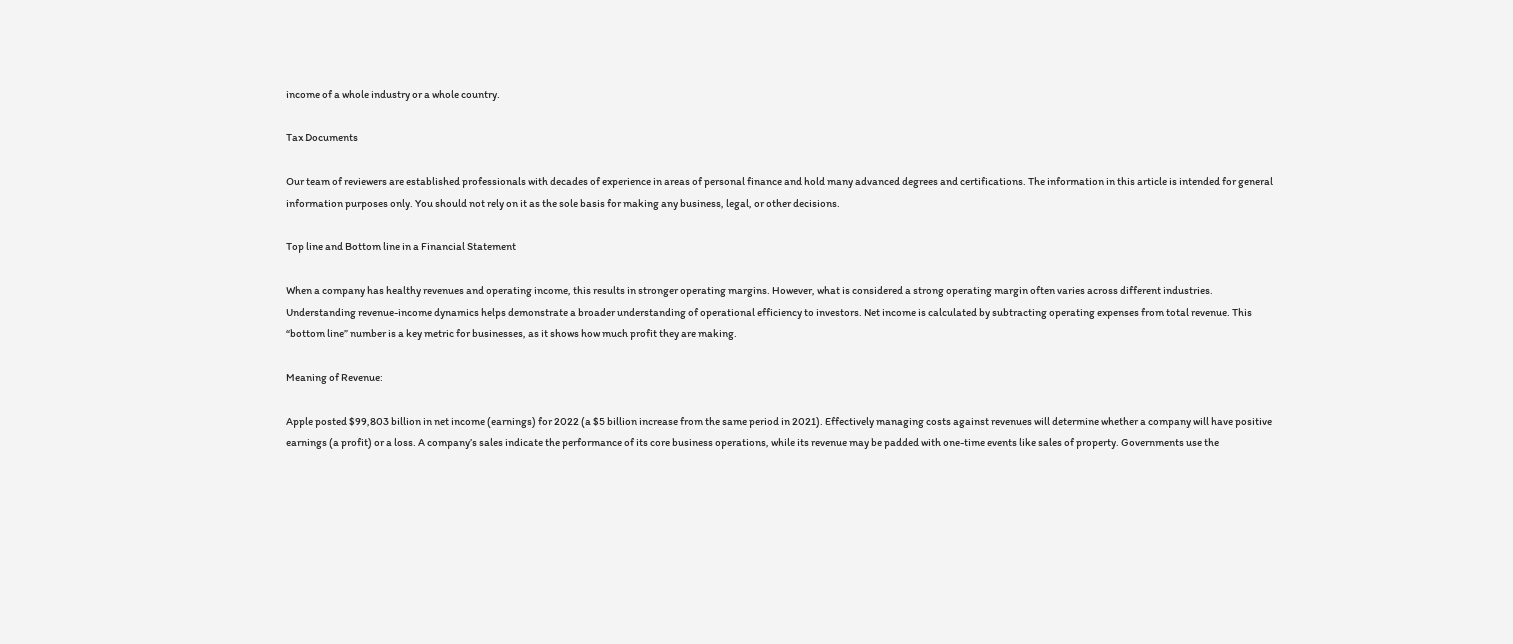income of a whole industry or a whole country.

Tax Documents

Our team of reviewers are established professionals with decades of experience in areas of personal finance and hold many advanced degrees and certifications. The information in this article is intended for general information purposes only. You should not rely on it as the sole basis for making any business, legal, or other decisions.

Top line and Bottom line in a Financial Statement

When a company has healthy revenues and operating income, this results in stronger operating margins. However, what is considered a strong operating margin often varies across different industries. Understanding revenue-income dynamics helps demonstrate a broader understanding of operational efficiency to investors. Net income is calculated by subtracting operating expenses from total revenue. This “bottom line” number is a key metric for businesses, as it shows how much profit they are making.

Meaning of Revenue:

Apple posted $99,803 billion in net income (earnings) for 2022 (a $5 billion increase from the same period in 2021). Effectively managing costs against revenues will determine whether a company will have positive earnings (a profit) or a loss. A company’s sales indicate the performance of its core business operations, while its revenue may be padded with one-time events like sales of property. Governments use the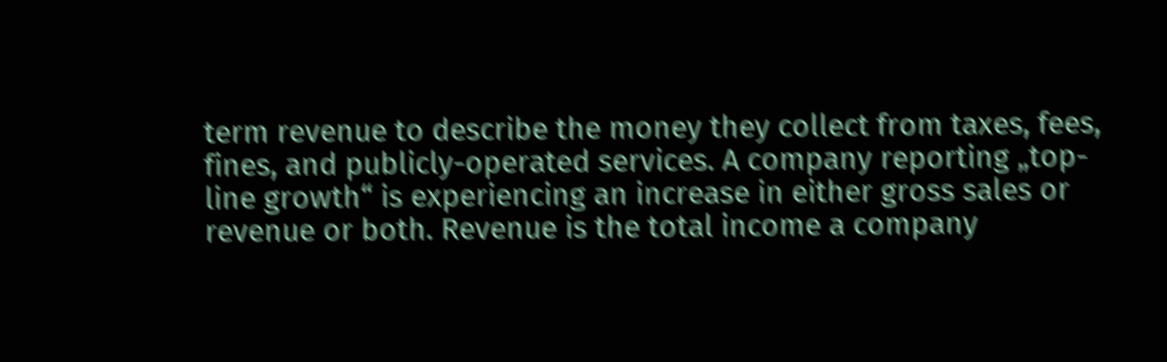term revenue to describe the money they collect from taxes, fees, fines, and publicly-operated services. A company reporting „top-line growth“ is experiencing an increase in either gross sales or revenue or both. Revenue is the total income a company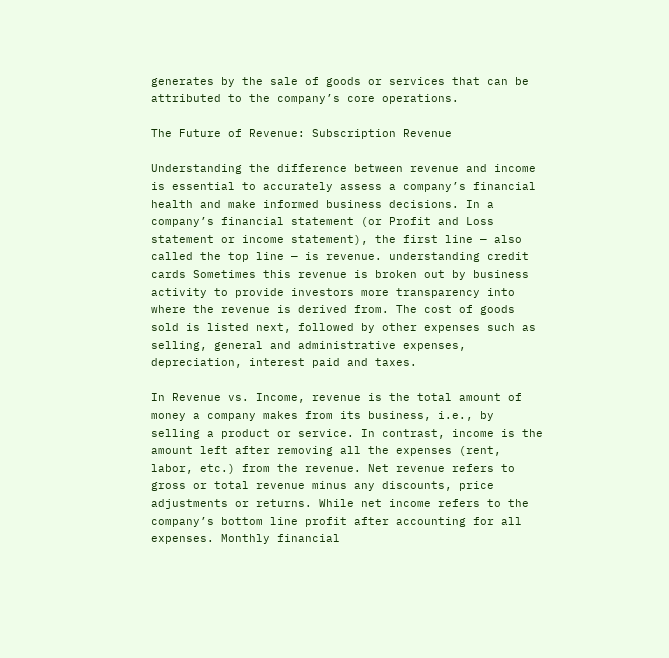generates by the sale of goods or services that can be attributed to the company’s core operations.

The Future of Revenue: Subscription Revenue

Understanding the difference between revenue and income is essential to accurately assess a company’s financial health and make informed business decisions. In a company’s financial statement (or Profit and Loss statement or income statement), the first line — also called the top line — is revenue. understanding credit cards Sometimes this revenue is broken out by business activity to provide investors more transparency into where the revenue is derived from. The cost of goods sold is listed next, followed by other expenses such as selling, general and administrative expenses, depreciation, interest paid and taxes.

In Revenue vs. Income, revenue is the total amount of money a company makes from its business, i.e., by selling a product or service. In contrast, income is the amount left after removing all the expenses (rent, labor, etc.) from the revenue. Net revenue refers to gross or total revenue minus any discounts, price adjustments or returns. While net income refers to the company’s bottom line profit after accounting for all expenses. Monthly financial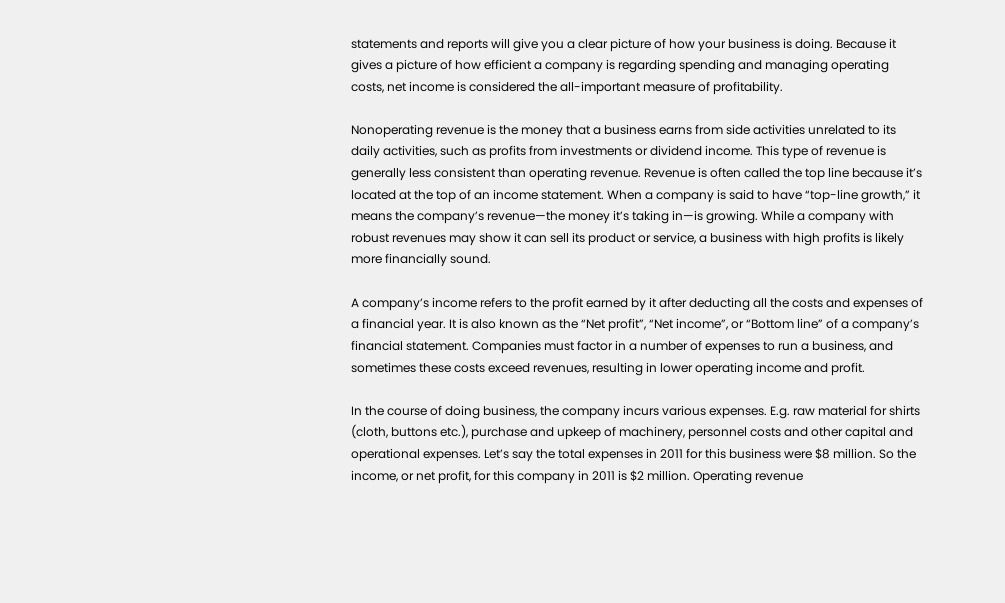statements and reports will give you a clear picture of how your business is doing. Because it gives a picture of how efficient a company is regarding spending and managing operating costs, net income is considered the all-important measure of profitability.

Nonoperating revenue is the money that a business earns from side activities unrelated to its daily activities, such as profits from investments or dividend income. This type of revenue is generally less consistent than operating revenue. Revenue is often called the top line because it’s located at the top of an income statement. When a company is said to have “top-line growth,” it means the company’s revenue—the money it’s taking in—is growing. While a company with robust revenues may show it can sell its product or service, a business with high profits is likely more financially sound.

A company’s income refers to the profit earned by it after deducting all the costs and expenses of a financial year. It is also known as the “Net profit”, “Net income”, or “Bottom line” of a company’s financial statement. Companies must factor in a number of expenses to run a business, and sometimes these costs exceed revenues, resulting in lower operating income and profit.

In the course of doing business, the company incurs various expenses. E.g. raw material for shirts (cloth, buttons etc.), purchase and upkeep of machinery, personnel costs and other capital and operational expenses. Let’s say the total expenses in 2011 for this business were $8 million. So the income, or net profit, for this company in 2011 is $2 million. Operating revenue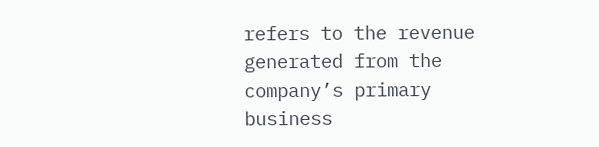refers to the revenue generated from the company’s primary business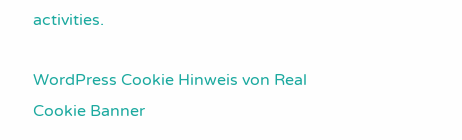activities.

WordPress Cookie Hinweis von Real Cookie Banner